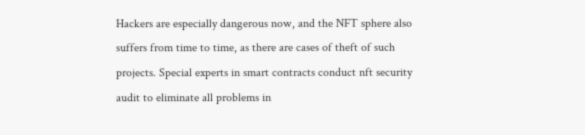Hackers are especially dangerous now, and the NFT sphere also suffers from time to time, as there are cases of theft of such projects. Special experts in smart contracts conduct nft security audit to eliminate all problems in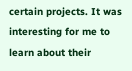certain projects. It was interesting for me to learn about their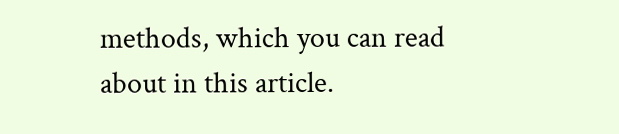methods, which you can read about in this article.